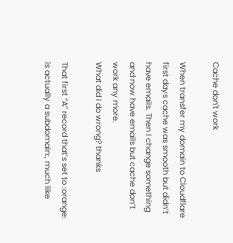Cache don't work

When transfer my domain to Cloudflare first days cache was smooth but didn’t have emails. Then I change something and now have emails but cache don’t work any more.
What did I do wrong? thanks

That first “A” record that’s set to :orange: is actually a subdomain:, much like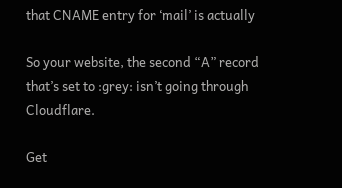that CNAME entry for ‘mail’ is actually

So your website, the second “A” record that’s set to :grey: isn’t going through Cloudflare.

Get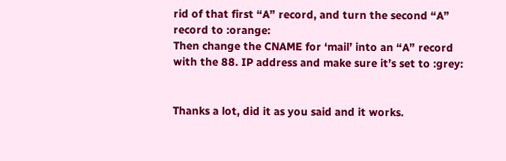rid of that first “A” record, and turn the second “A” record to :orange:
Then change the CNAME for ‘mail’ into an “A” record with the 88. IP address and make sure it’s set to :grey:


Thanks a lot, did it as you said and it works.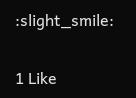:slight_smile:

1 Like